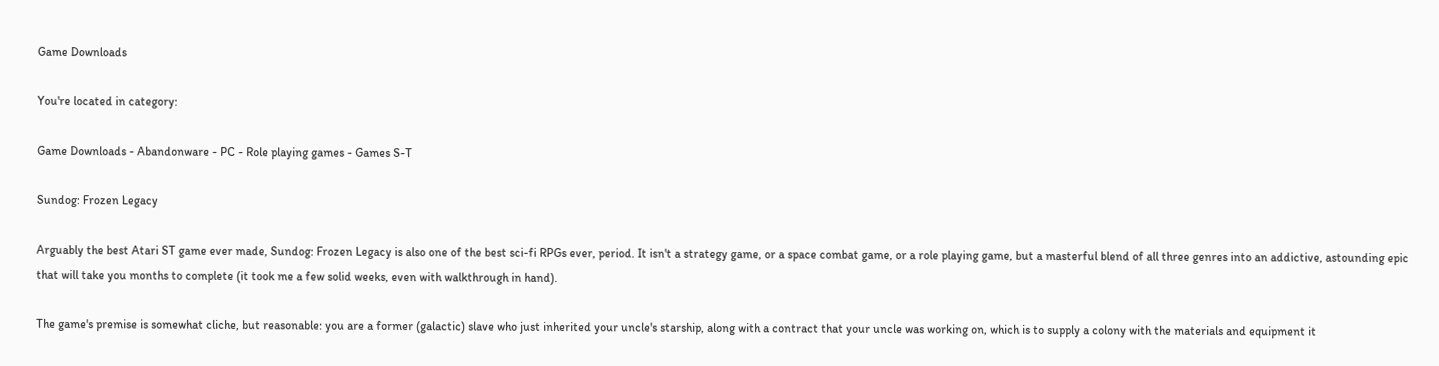Game Downloads

You're located in category:

Game Downloads - Abandonware - PC - Role playing games - Games S-T

Sundog: Frozen Legacy

Arguably the best Atari ST game ever made, Sundog: Frozen Legacy is also one of the best sci-fi RPGs ever, period. It isn't a strategy game, or a space combat game, or a role playing game, but a masterful blend of all three genres into an addictive, astounding epic that will take you months to complete (it took me a few solid weeks, even with walkthrough in hand).

The game's premise is somewhat cliche, but reasonable: you are a former (galactic) slave who just inherited your uncle's starship, along with a contract that your uncle was working on, which is to supply a colony with the materials and equipment it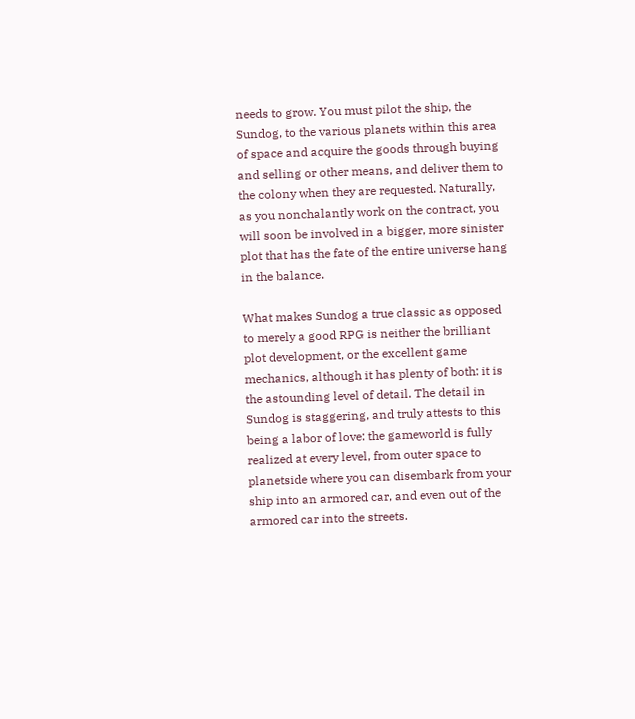needs to grow. You must pilot the ship, the Sundog, to the various planets within this area of space and acquire the goods through buying and selling or other means, and deliver them to the colony when they are requested. Naturally, as you nonchalantly work on the contract, you will soon be involved in a bigger, more sinister plot that has the fate of the entire universe hang in the balance.

What makes Sundog a true classic as opposed to merely a good RPG is neither the brilliant plot development, or the excellent game mechanics, although it has plenty of both: it is the astounding level of detail. The detail in Sundog is staggering, and truly attests to this being a labor of love: the gameworld is fully realized at every level, from outer space to planetside where you can disembark from your ship into an armored car, and even out of the armored car into the streets.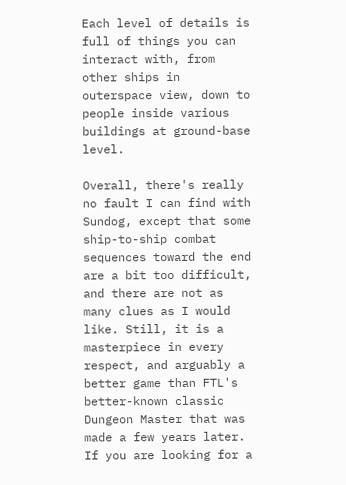Each level of details is full of things you can interact with, from other ships in outerspace view, down to people inside various buildings at ground-base level.

Overall, there's really no fault I can find with Sundog, except that some ship-to-ship combat sequences toward the end are a bit too difficult, and there are not as many clues as I would like. Still, it is a masterpiece in every respect, and arguably a better game than FTL's better-known classic Dungeon Master that was made a few years later. If you are looking for a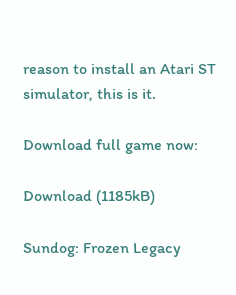reason to install an Atari ST simulator, this is it.

Download full game now:

Download (1185kB)

Sundog: Frozen Legacy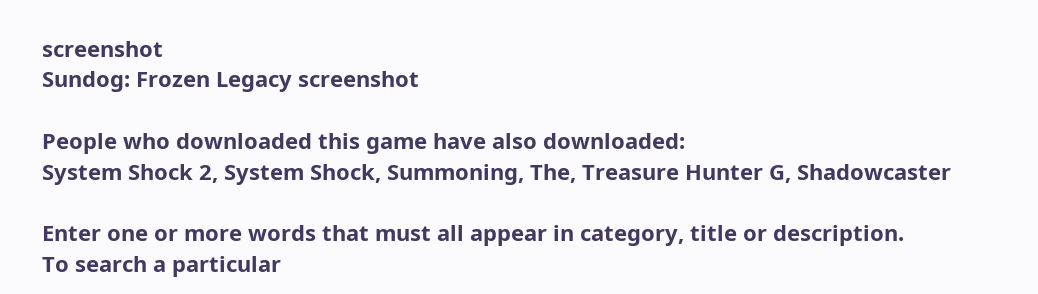screenshot
Sundog: Frozen Legacy screenshot

People who downloaded this game have also downloaded:
System Shock 2, System Shock, Summoning, The, Treasure Hunter G, Shadowcaster

Enter one or more words that must all appear in category, title or description.
To search a particular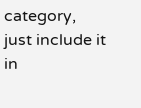category, just include it in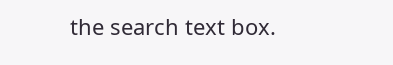the search text box.